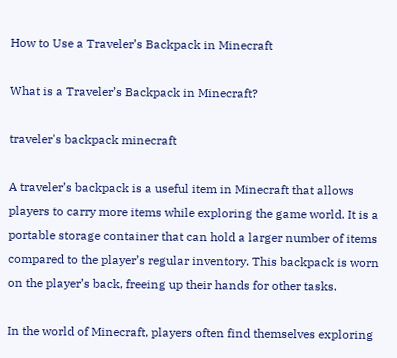How to Use a Traveler’s Backpack in Minecraft

What is a Traveler’s Backpack in Minecraft?

traveler's backpack minecraft

A traveler’s backpack is a useful item in Minecraft that allows players to carry more items while exploring the game world. It is a portable storage container that can hold a larger number of items compared to the player’s regular inventory. This backpack is worn on the player’s back, freeing up their hands for other tasks.

In the world of Minecraft, players often find themselves exploring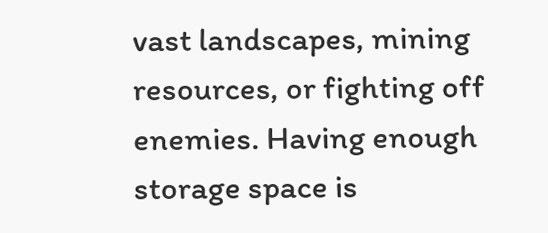vast landscapes, mining resources, or fighting off enemies. Having enough storage space is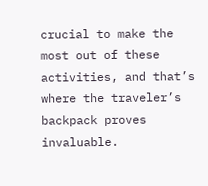crucial to make the most out of these activities, and that’s where the traveler’s backpack proves invaluable.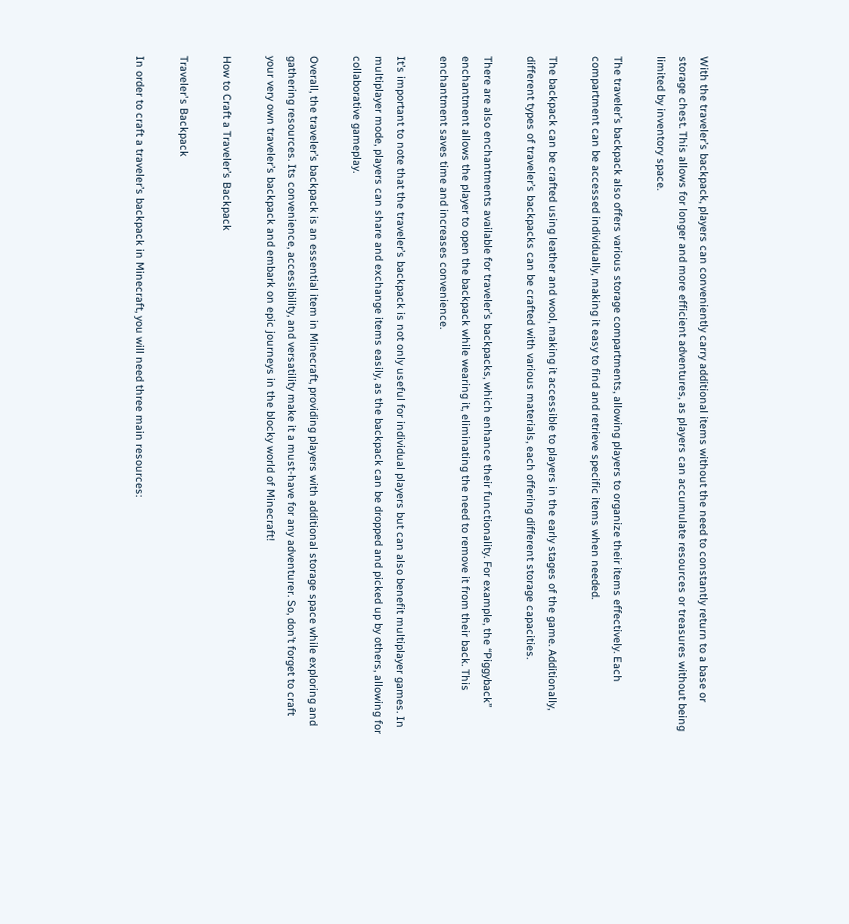With the traveler’s backpack, players can conveniently carry additional items without the need to constantly return to a base or storage chest. This allows for longer and more efficient adventures, as players can accumulate resources or treasures without being limited by inventory space.

The traveler’s backpack also offers various storage compartments, allowing players to organize their items effectively. Each compartment can be accessed individually, making it easy to find and retrieve specific items when needed.

The backpack can be crafted using leather and wool, making it accessible to players in the early stages of the game. Additionally, different types of traveler’s backpacks can be crafted with various materials, each offering different storage capacities.

There are also enchantments available for traveler’s backpacks, which enhance their functionality. For example, the “Piggyback” enchantment allows the player to open the backpack while wearing it, eliminating the need to remove it from their back. This enchantment saves time and increases convenience.

It’s important to note that the traveler’s backpack is not only useful for individual players but can also benefit multiplayer games. In multiplayer mode, players can share and exchange items easily, as the backpack can be dropped and picked up by others, allowing for collaborative gameplay.

Overall, the traveler’s backpack is an essential item in Minecraft, providing players with additional storage space while exploring and gathering resources. Its convenience, accessibility, and versatility make it a must-have for any adventurer. So, don’t forget to craft your very own traveler’s backpack and embark on epic journeys in the blocky world of Minecraft!

How to Craft a Traveler’s Backpack

Traveler's Backpack

In order to craft a traveler’s backpack in Minecraft, you will need three main resources: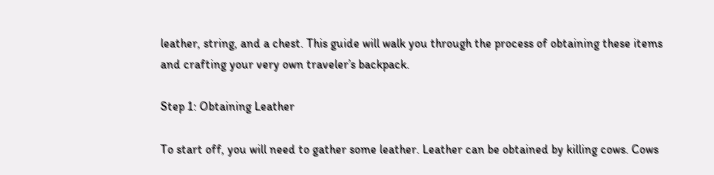leather, string, and a chest. This guide will walk you through the process of obtaining these items and crafting your very own traveler’s backpack.

Step 1: Obtaining Leather

To start off, you will need to gather some leather. Leather can be obtained by killing cows. Cows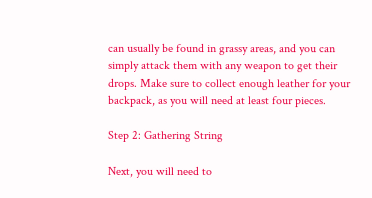can usually be found in grassy areas, and you can simply attack them with any weapon to get their drops. Make sure to collect enough leather for your backpack, as you will need at least four pieces.

Step 2: Gathering String

Next, you will need to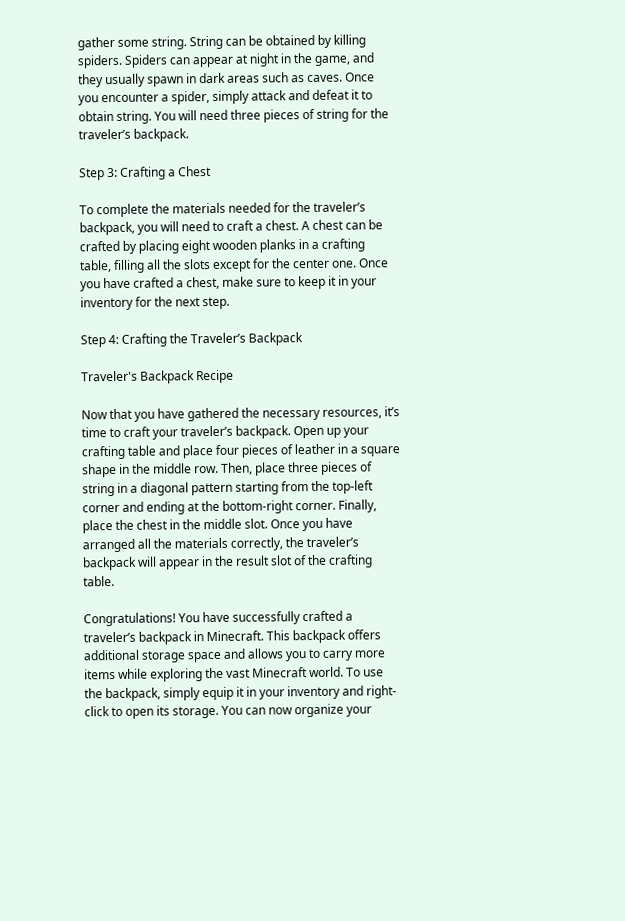gather some string. String can be obtained by killing spiders. Spiders can appear at night in the game, and they usually spawn in dark areas such as caves. Once you encounter a spider, simply attack and defeat it to obtain string. You will need three pieces of string for the traveler’s backpack.

Step 3: Crafting a Chest

To complete the materials needed for the traveler’s backpack, you will need to craft a chest. A chest can be crafted by placing eight wooden planks in a crafting table, filling all the slots except for the center one. Once you have crafted a chest, make sure to keep it in your inventory for the next step.

Step 4: Crafting the Traveler’s Backpack

Traveler's Backpack Recipe

Now that you have gathered the necessary resources, it’s time to craft your traveler’s backpack. Open up your crafting table and place four pieces of leather in a square shape in the middle row. Then, place three pieces of string in a diagonal pattern starting from the top-left corner and ending at the bottom-right corner. Finally, place the chest in the middle slot. Once you have arranged all the materials correctly, the traveler’s backpack will appear in the result slot of the crafting table.

Congratulations! You have successfully crafted a traveler’s backpack in Minecraft. This backpack offers additional storage space and allows you to carry more items while exploring the vast Minecraft world. To use the backpack, simply equip it in your inventory and right-click to open its storage. You can now organize your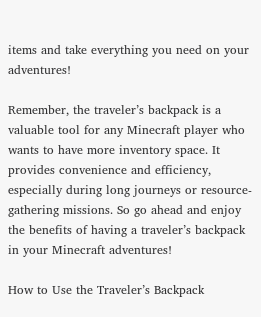items and take everything you need on your adventures!

Remember, the traveler’s backpack is a valuable tool for any Minecraft player who wants to have more inventory space. It provides convenience and efficiency, especially during long journeys or resource-gathering missions. So go ahead and enjoy the benefits of having a traveler’s backpack in your Minecraft adventures!

How to Use the Traveler’s Backpack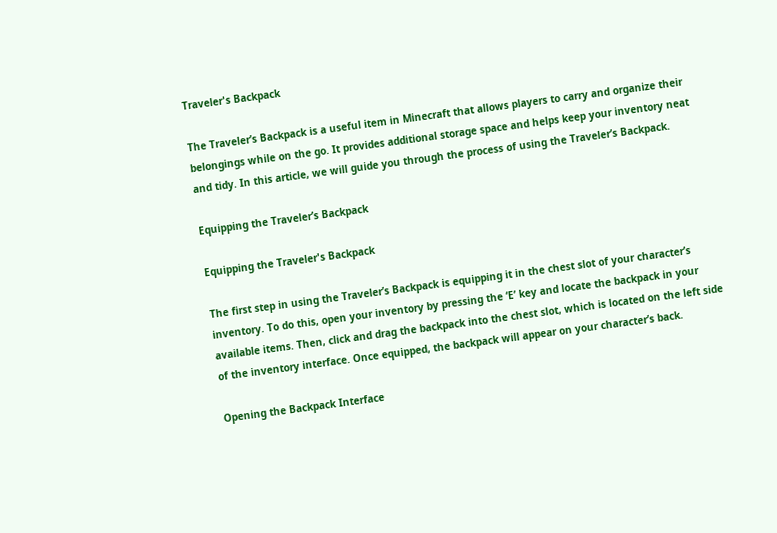Traveler's Backpack

The Traveler’s Backpack is a useful item in Minecraft that allows players to carry and organize their belongings while on the go. It provides additional storage space and helps keep your inventory neat and tidy. In this article, we will guide you through the process of using the Traveler’s Backpack.

Equipping the Traveler’s Backpack

Equipping the Traveler's Backpack

The first step in using the Traveler’s Backpack is equipping it in the chest slot of your character’s inventory. To do this, open your inventory by pressing the ‘E’ key and locate the backpack in your available items. Then, click and drag the backpack into the chest slot, which is located on the left side of the inventory interface. Once equipped, the backpack will appear on your character’s back.

Opening the Backpack Interface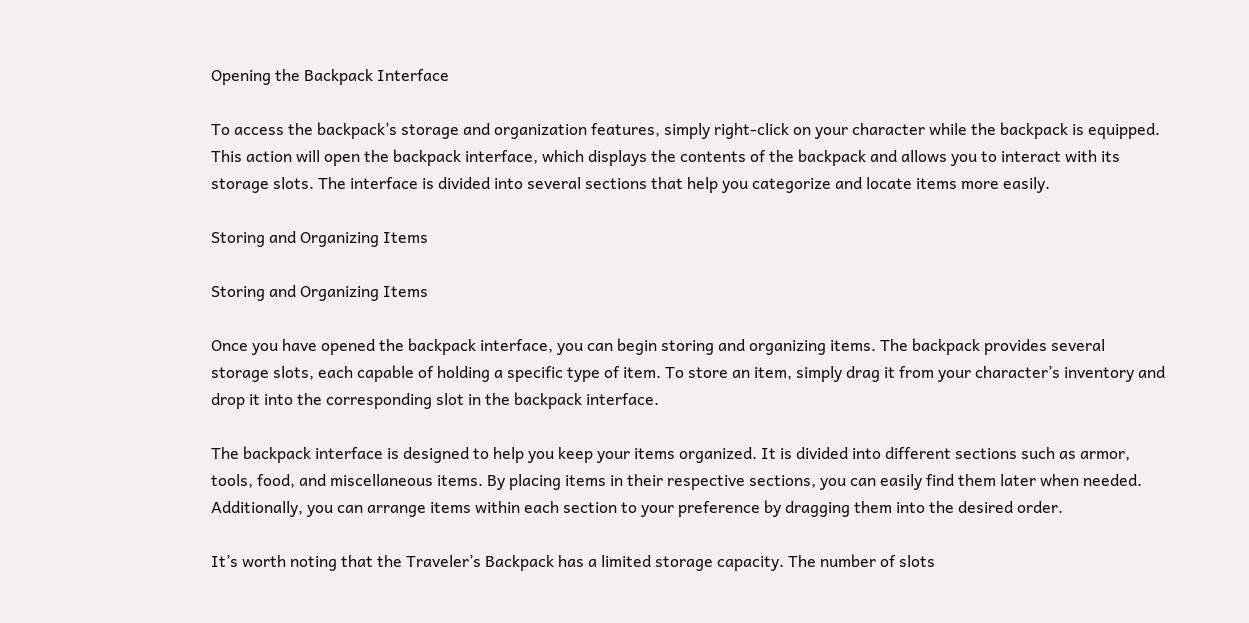Opening the Backpack Interface

To access the backpack’s storage and organization features, simply right-click on your character while the backpack is equipped. This action will open the backpack interface, which displays the contents of the backpack and allows you to interact with its storage slots. The interface is divided into several sections that help you categorize and locate items more easily.

Storing and Organizing Items

Storing and Organizing Items

Once you have opened the backpack interface, you can begin storing and organizing items. The backpack provides several storage slots, each capable of holding a specific type of item. To store an item, simply drag it from your character’s inventory and drop it into the corresponding slot in the backpack interface.

The backpack interface is designed to help you keep your items organized. It is divided into different sections such as armor, tools, food, and miscellaneous items. By placing items in their respective sections, you can easily find them later when needed. Additionally, you can arrange items within each section to your preference by dragging them into the desired order.

It’s worth noting that the Traveler’s Backpack has a limited storage capacity. The number of slots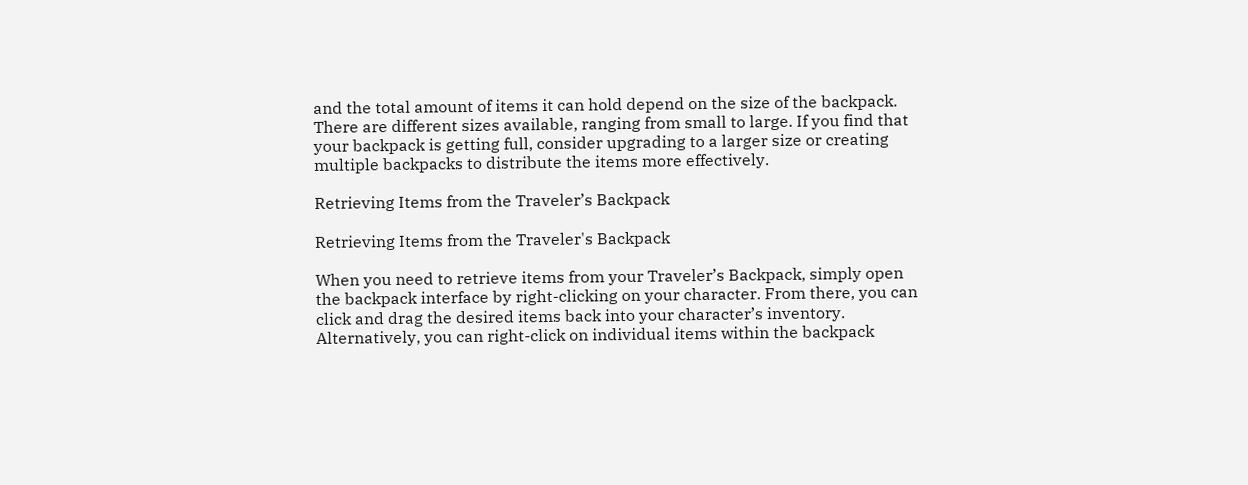and the total amount of items it can hold depend on the size of the backpack. There are different sizes available, ranging from small to large. If you find that your backpack is getting full, consider upgrading to a larger size or creating multiple backpacks to distribute the items more effectively.

Retrieving Items from the Traveler’s Backpack

Retrieving Items from the Traveler's Backpack

When you need to retrieve items from your Traveler’s Backpack, simply open the backpack interface by right-clicking on your character. From there, you can click and drag the desired items back into your character’s inventory. Alternatively, you can right-click on individual items within the backpack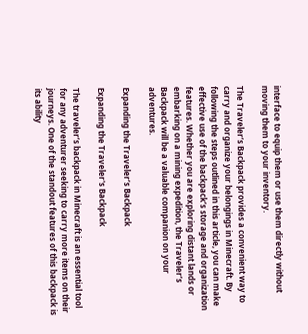interface to equip them or use them directly without moving them to your inventory.

The Traveler’s Backpack provides a convenient way to carry and organize your belongings in Minecraft. By following the steps outlined in this article, you can make effective use of the backpack’s storage and organization features. Whether you are exploring distant lands or embarking on a mining expedition, the Traveler’s Backpack will be a valuable companion on your adventures.

Expanding the Traveler’s Backpack

Expanding the Traveler's Backpack

The traveler’s backpack in Minecraft is an essential tool for any adventurer seeking to carry more items on their journeys. One of the standout features of this backpack is its ability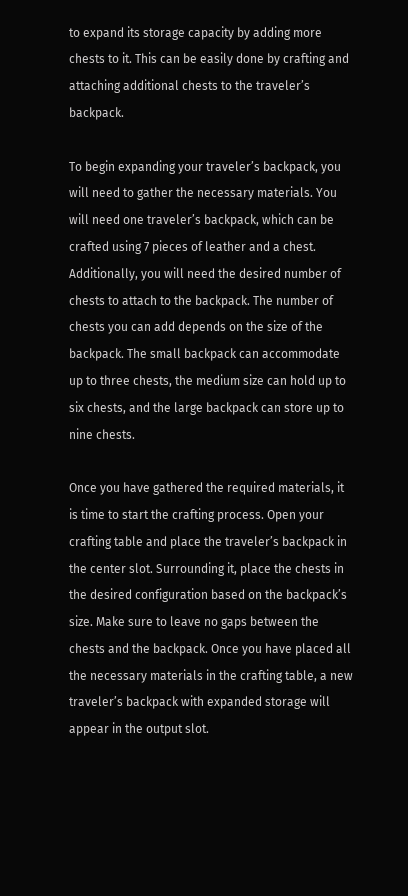to expand its storage capacity by adding more chests to it. This can be easily done by crafting and attaching additional chests to the traveler’s backpack.

To begin expanding your traveler’s backpack, you will need to gather the necessary materials. You will need one traveler’s backpack, which can be crafted using 7 pieces of leather and a chest. Additionally, you will need the desired number of chests to attach to the backpack. The number of chests you can add depends on the size of the backpack. The small backpack can accommodate up to three chests, the medium size can hold up to six chests, and the large backpack can store up to nine chests.

Once you have gathered the required materials, it is time to start the crafting process. Open your crafting table and place the traveler’s backpack in the center slot. Surrounding it, place the chests in the desired configuration based on the backpack’s size. Make sure to leave no gaps between the chests and the backpack. Once you have placed all the necessary materials in the crafting table, a new traveler’s backpack with expanded storage will appear in the output slot.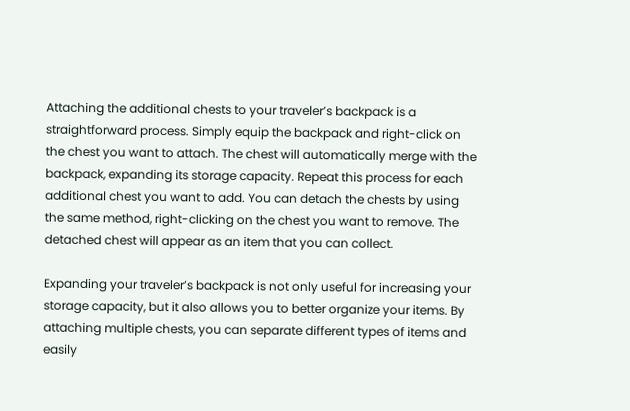Attaching the additional chests to your traveler’s backpack is a straightforward process. Simply equip the backpack and right-click on the chest you want to attach. The chest will automatically merge with the backpack, expanding its storage capacity. Repeat this process for each additional chest you want to add. You can detach the chests by using the same method, right-clicking on the chest you want to remove. The detached chest will appear as an item that you can collect.

Expanding your traveler’s backpack is not only useful for increasing your storage capacity, but it also allows you to better organize your items. By attaching multiple chests, you can separate different types of items and easily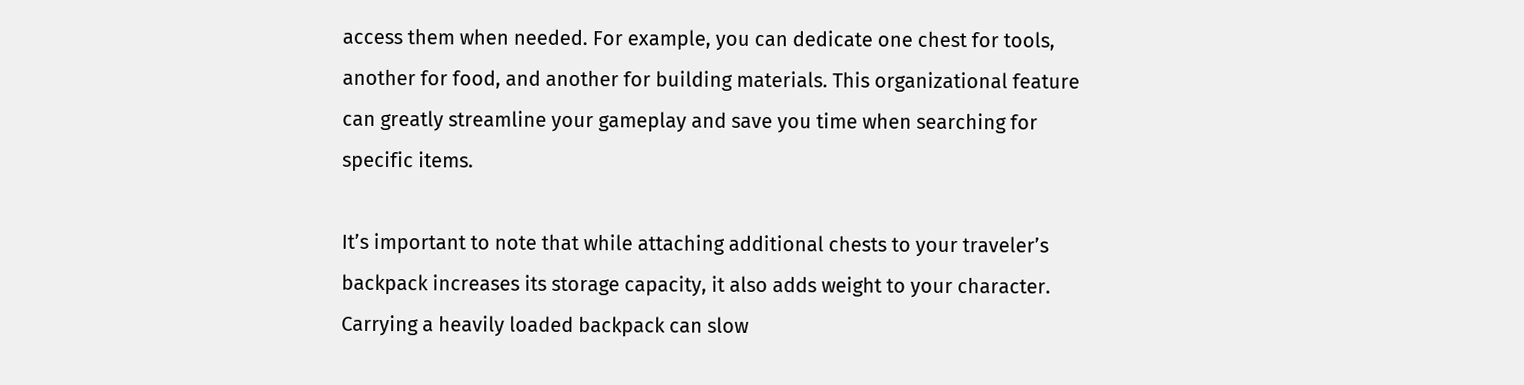access them when needed. For example, you can dedicate one chest for tools, another for food, and another for building materials. This organizational feature can greatly streamline your gameplay and save you time when searching for specific items.

It’s important to note that while attaching additional chests to your traveler’s backpack increases its storage capacity, it also adds weight to your character. Carrying a heavily loaded backpack can slow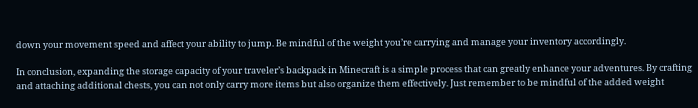down your movement speed and affect your ability to jump. Be mindful of the weight you’re carrying and manage your inventory accordingly.

In conclusion, expanding the storage capacity of your traveler’s backpack in Minecraft is a simple process that can greatly enhance your adventures. By crafting and attaching additional chests, you can not only carry more items but also organize them effectively. Just remember to be mindful of the added weight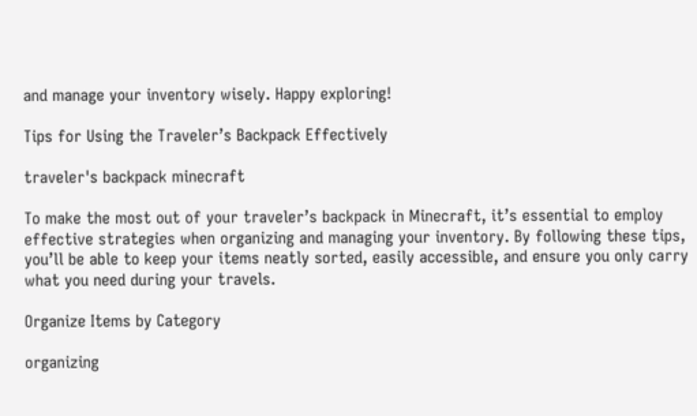and manage your inventory wisely. Happy exploring!

Tips for Using the Traveler’s Backpack Effectively

traveler's backpack minecraft

To make the most out of your traveler’s backpack in Minecraft, it’s essential to employ effective strategies when organizing and managing your inventory. By following these tips, you’ll be able to keep your items neatly sorted, easily accessible, and ensure you only carry what you need during your travels.

Organize Items by Category

organizing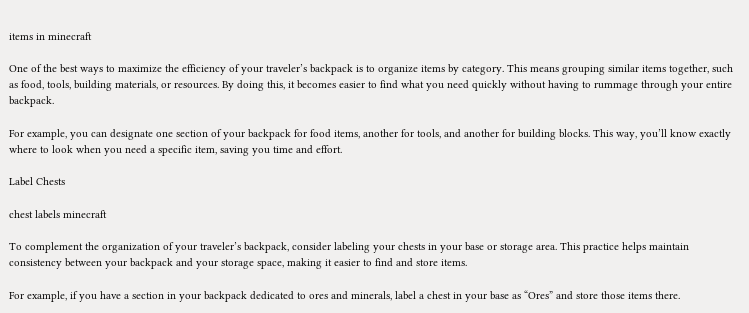items in minecraft

One of the best ways to maximize the efficiency of your traveler’s backpack is to organize items by category. This means grouping similar items together, such as food, tools, building materials, or resources. By doing this, it becomes easier to find what you need quickly without having to rummage through your entire backpack.

For example, you can designate one section of your backpack for food items, another for tools, and another for building blocks. This way, you’ll know exactly where to look when you need a specific item, saving you time and effort.

Label Chests

chest labels minecraft

To complement the organization of your traveler’s backpack, consider labeling your chests in your base or storage area. This practice helps maintain consistency between your backpack and your storage space, making it easier to find and store items.

For example, if you have a section in your backpack dedicated to ores and minerals, label a chest in your base as “Ores” and store those items there.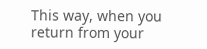This way, when you return from your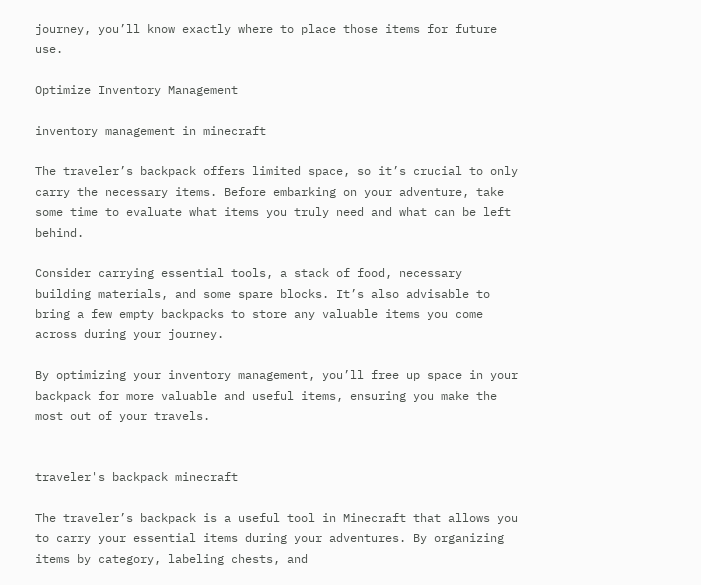journey, you’ll know exactly where to place those items for future use.

Optimize Inventory Management

inventory management in minecraft

The traveler’s backpack offers limited space, so it’s crucial to only carry the necessary items. Before embarking on your adventure, take some time to evaluate what items you truly need and what can be left behind.

Consider carrying essential tools, a stack of food, necessary building materials, and some spare blocks. It’s also advisable to bring a few empty backpacks to store any valuable items you come across during your journey.

By optimizing your inventory management, you’ll free up space in your backpack for more valuable and useful items, ensuring you make the most out of your travels.


traveler's backpack minecraft

The traveler’s backpack is a useful tool in Minecraft that allows you to carry your essential items during your adventures. By organizing items by category, labeling chests, and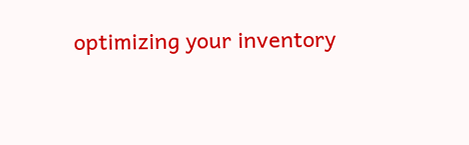optimizing your inventory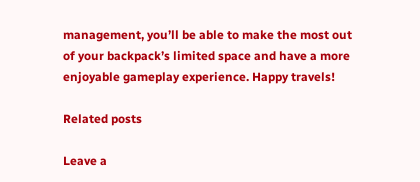management, you’ll be able to make the most out of your backpack’s limited space and have a more enjoyable gameplay experience. Happy travels!

Related posts

Leave a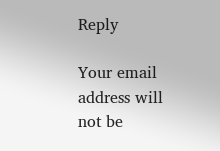Reply

Your email address will not be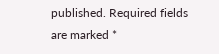published. Required fields are marked *